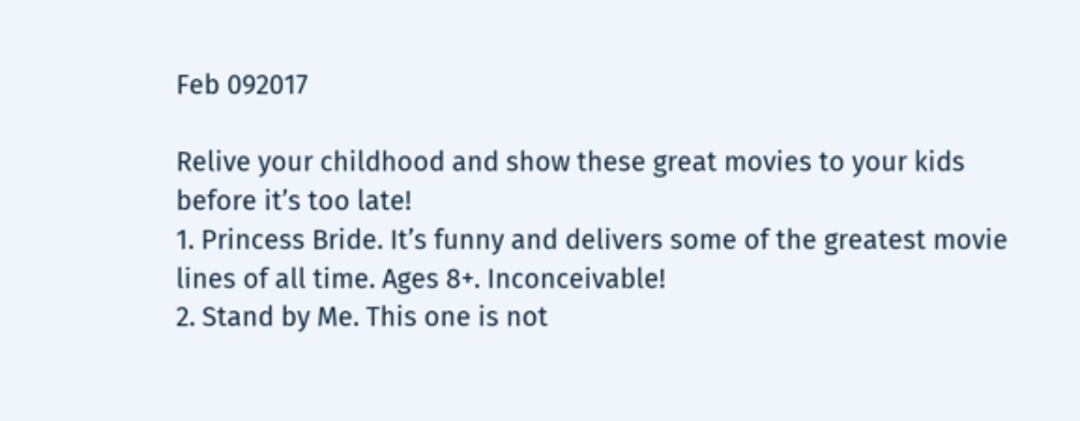Feb 092017

Relive your childhood and show these great movies to your kids before it’s too late!
1. Princess Bride. It’s funny and delivers some of the greatest movie lines of all time. Ages 8+. Inconceivable!
2. Stand by Me. This one is not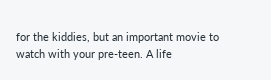for the kiddies, but an important movie to watch with your pre-teen. A life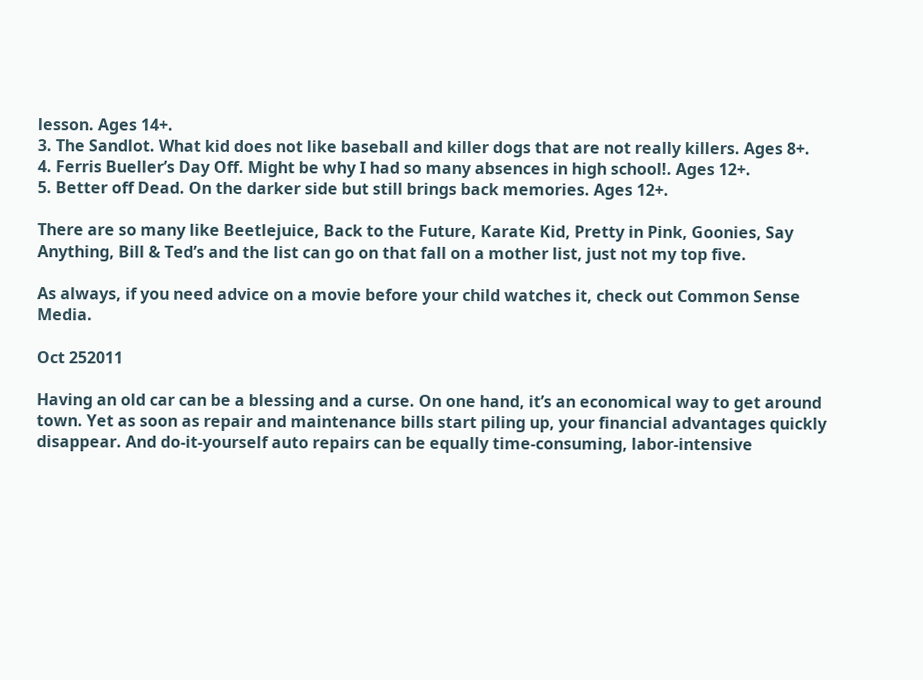lesson. Ages 14+.
3. The Sandlot. What kid does not like baseball and killer dogs that are not really killers. Ages 8+.
4. Ferris Bueller’s Day Off. Might be why I had so many absences in high school!. Ages 12+.
5. Better off Dead. On the darker side but still brings back memories. Ages 12+.

There are so many like Beetlejuice, Back to the Future, Karate Kid, Pretty in Pink, Goonies, Say Anything, Bill & Ted’s and the list can go on that fall on a mother list, just not my top five.

As always, if you need advice on a movie before your child watches it, check out Common Sense Media.

Oct 252011

Having an old car can be a blessing and a curse. On one hand, it’s an economical way to get around town. Yet as soon as repair and maintenance bills start piling up, your financial advantages quickly disappear. And do-it-yourself auto repairs can be equally time-consuming, labor-intensive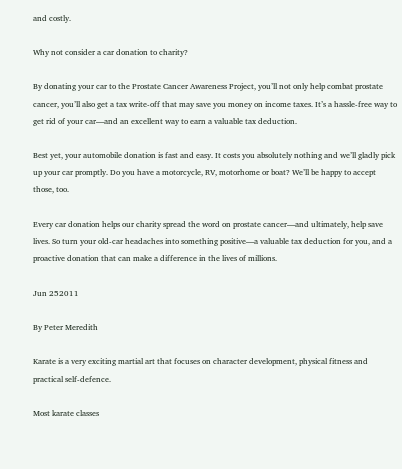and costly.

Why not consider a car donation to charity?

By donating your car to the Prostate Cancer Awareness Project, you’ll not only help combat prostate cancer, you’ll also get a tax write-off that may save you money on income taxes. It’s a hassle-free way to get rid of your car—and an excellent way to earn a valuable tax deduction.

Best yet, your automobile donation is fast and easy. It costs you absolutely nothing and we’ll gladly pick up your car promptly. Do you have a motorcycle, RV, motorhome or boat? We’ll be happy to accept those, too.

Every car donation helps our charity spread the word on prostate cancer—and ultimately, help save lives. So turn your old-car headaches into something positive—a valuable tax deduction for you, and a proactive donation that can make a difference in the lives of millions.

Jun 252011

By Peter Meredith

Karate is a very exciting martial art that focuses on character development, physical fitness and practical self-defence.

Most karate classes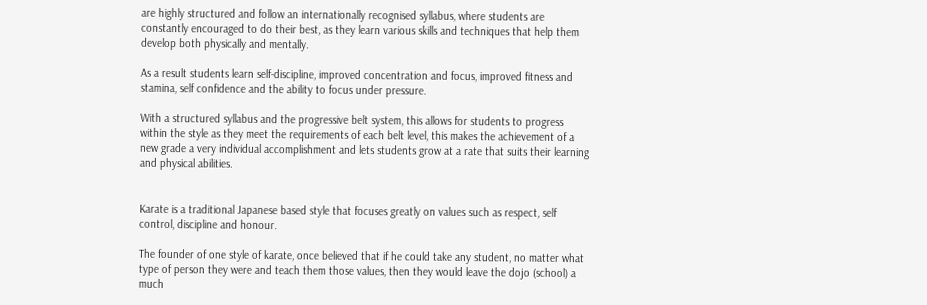are highly structured and follow an internationally recognised syllabus, where students are constantly encouraged to do their best, as they learn various skills and techniques that help them develop both physically and mentally.

As a result students learn self-discipline, improved concentration and focus, improved fitness and stamina, self confidence and the ability to focus under pressure.

With a structured syllabus and the progressive belt system, this allows for students to progress within the style as they meet the requirements of each belt level, this makes the achievement of a new grade a very individual accomplishment and lets students grow at a rate that suits their learning and physical abilities.


Karate is a traditional Japanese based style that focuses greatly on values such as respect, self control, discipline and honour.

The founder of one style of karate, once believed that if he could take any student, no matter what type of person they were and teach them those values, then they would leave the dojo (school) a much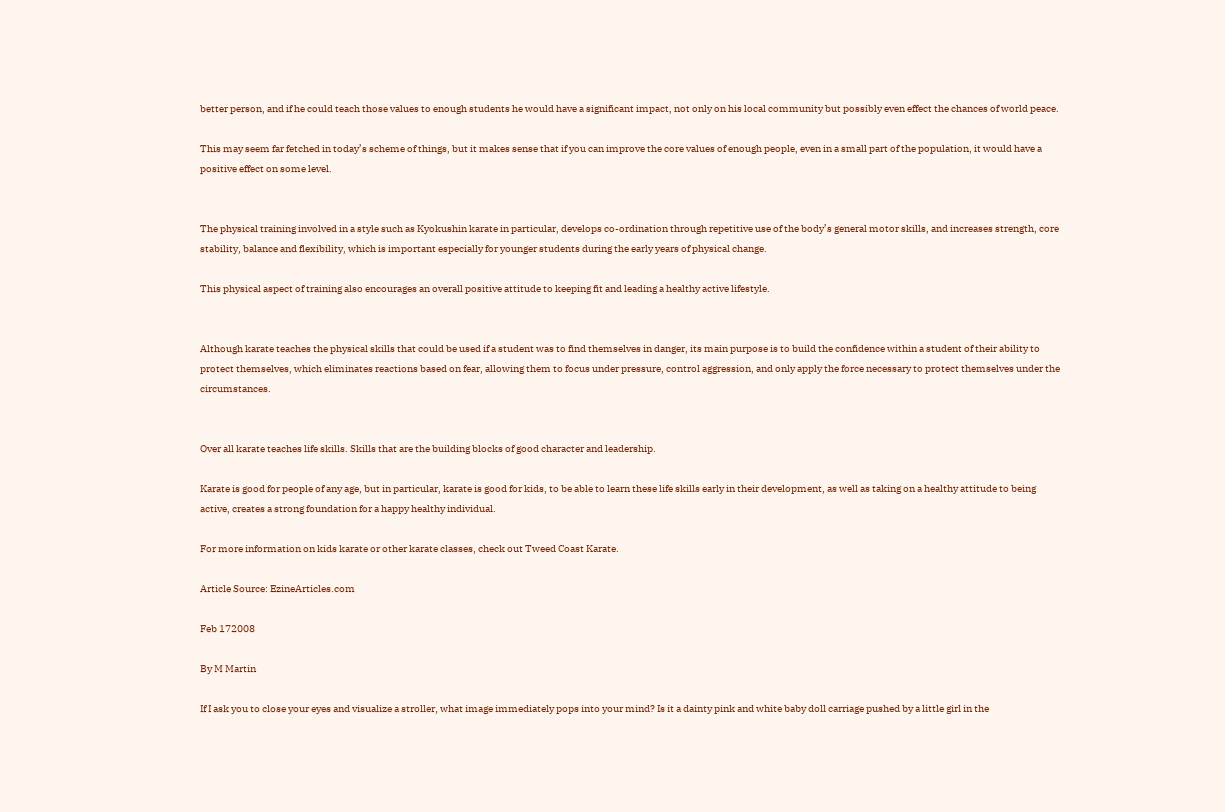better person, and if he could teach those values to enough students he would have a significant impact, not only on his local community but possibly even effect the chances of world peace.

This may seem far fetched in today’s scheme of things, but it makes sense that if you can improve the core values of enough people, even in a small part of the population, it would have a positive effect on some level.


The physical training involved in a style such as Kyokushin karate in particular, develops co-ordination through repetitive use of the body’s general motor skills, and increases strength, core stability, balance and flexibility, which is important especially for younger students during the early years of physical change.

This physical aspect of training also encourages an overall positive attitude to keeping fit and leading a healthy active lifestyle.


Although karate teaches the physical skills that could be used if a student was to find themselves in danger, its main purpose is to build the confidence within a student of their ability to protect themselves, which eliminates reactions based on fear, allowing them to focus under pressure, control aggression, and only apply the force necessary to protect themselves under the circumstances.


Over all karate teaches life skills. Skills that are the building blocks of good character and leadership.

Karate is good for people of any age, but in particular, karate is good for kids, to be able to learn these life skills early in their development, as well as taking on a healthy attitude to being active, creates a strong foundation for a happy healthy individual.

For more information on kids karate or other karate classes, check out Tweed Coast Karate.

Article Source: EzineArticles.com

Feb 172008

By M Martin

If I ask you to close your eyes and visualize a stroller, what image immediately pops into your mind? Is it a dainty pink and white baby doll carriage pushed by a little girl in the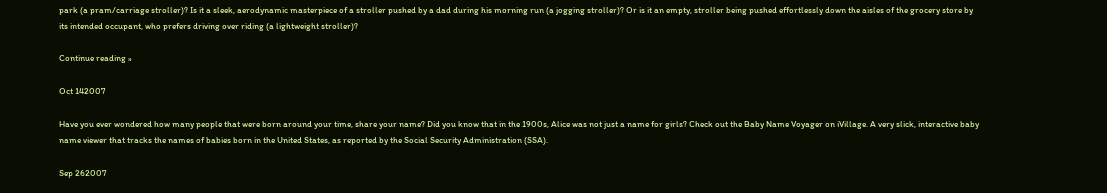park (a pram/carriage stroller)? Is it a sleek, aerodynamic masterpiece of a stroller pushed by a dad during his morning run (a jogging stroller)? Or is it an empty, stroller being pushed effortlessly down the aisles of the grocery store by its intended occupant, who prefers driving over riding (a lightweight stroller)?

Continue reading »

Oct 142007

Have you ever wondered how many people that were born around your time, share your name? Did you know that in the 1900s, Alice was not just a name for girls? Check out the Baby Name Voyager on iVillage. A very slick, interactive baby name viewer that tracks the names of babies born in the United States, as reported by the Social Security Administration (SSA).

Sep 262007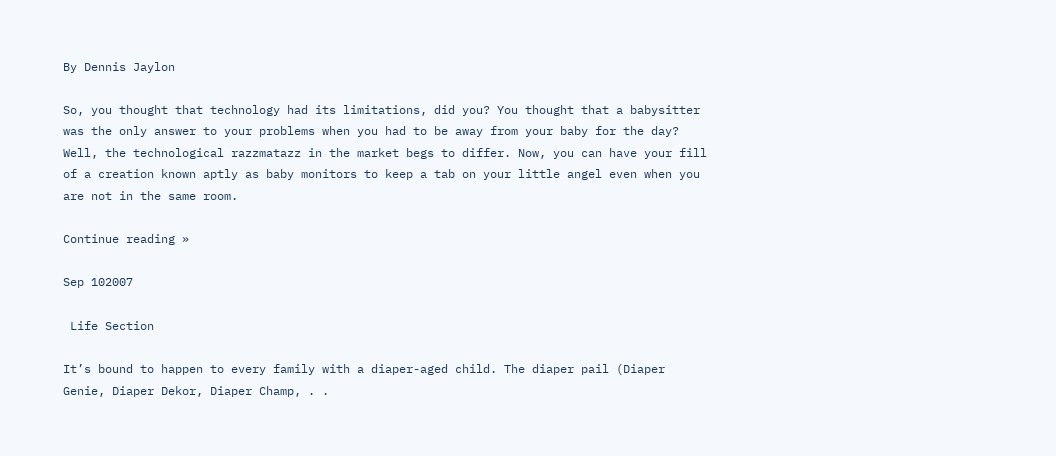By Dennis Jaylon

So, you thought that technology had its limitations, did you? You thought that a babysitter was the only answer to your problems when you had to be away from your baby for the day? Well, the technological razzmatazz in the market begs to differ. Now, you can have your fill of a creation known aptly as baby monitors to keep a tab on your little angel even when you are not in the same room.

Continue reading »

Sep 102007

 Life Section

It’s bound to happen to every family with a diaper-aged child. The diaper pail (Diaper Genie, Diaper Dekor, Diaper Champ, . .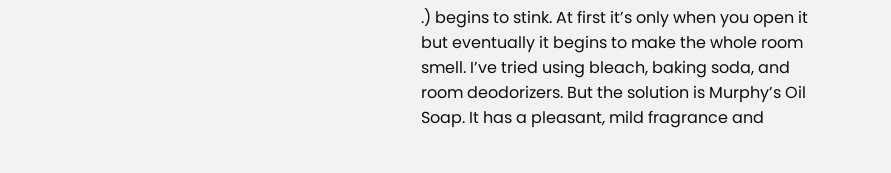.) begins to stink. At first it’s only when you open it but eventually it begins to make the whole room smell. I’ve tried using bleach, baking soda, and room deodorizers. But the solution is Murphy’s Oil Soap. It has a pleasant, mild fragrance and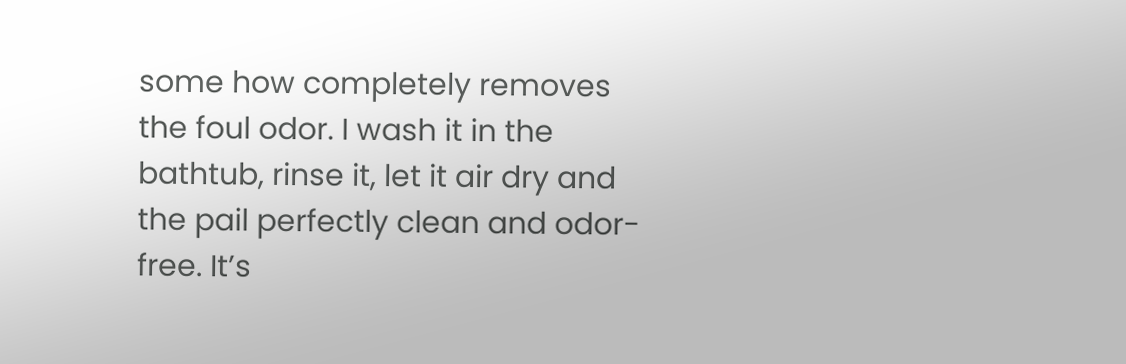some how completely removes the foul odor. I wash it in the bathtub, rinse it, let it air dry and the pail perfectly clean and odor-free. It’s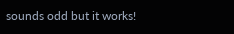sounds odd but it works!